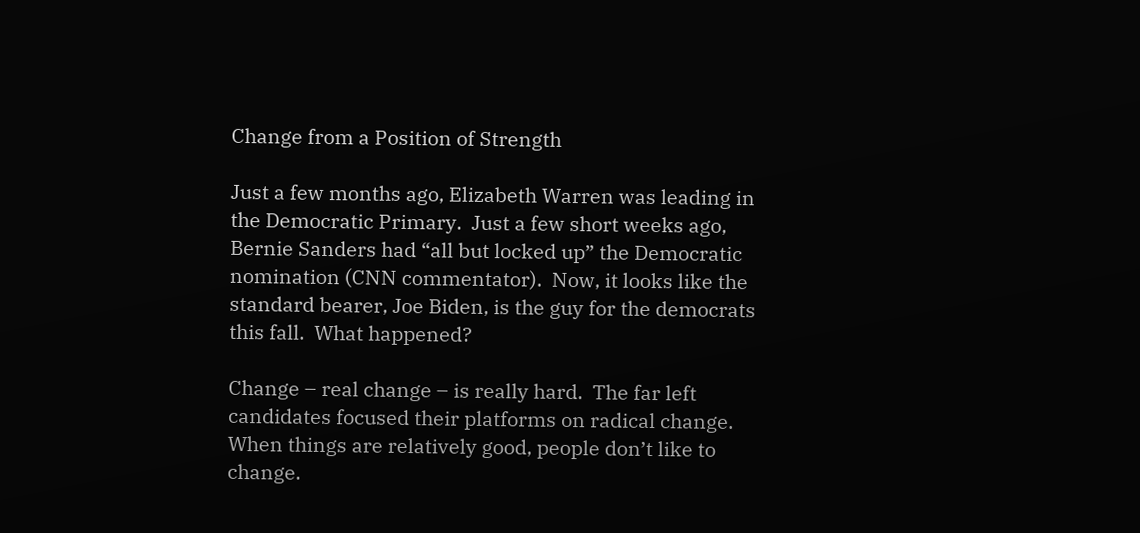Change from a Position of Strength

Just a few months ago, Elizabeth Warren was leading in the Democratic Primary.  Just a few short weeks ago, Bernie Sanders had “all but locked up” the Democratic nomination (CNN commentator).  Now, it looks like the standard bearer, Joe Biden, is the guy for the democrats this fall.  What happened?

Change – real change – is really hard.  The far left candidates focused their platforms on radical change.  When things are relatively good, people don’t like to change.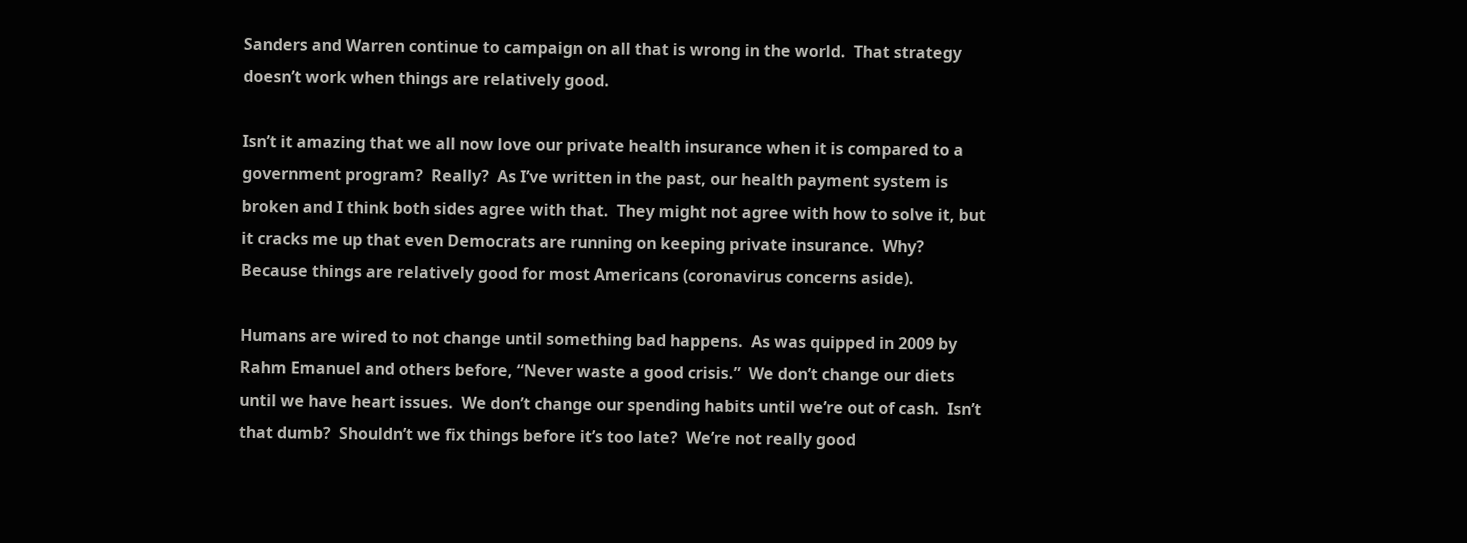Sanders and Warren continue to campaign on all that is wrong in the world.  That strategy doesn’t work when things are relatively good.

Isn’t it amazing that we all now love our private health insurance when it is compared to a government program?  Really?  As I’ve written in the past, our health payment system is broken and I think both sides agree with that.  They might not agree with how to solve it, but it cracks me up that even Democrats are running on keeping private insurance.  Why?  Because things are relatively good for most Americans (coronavirus concerns aside).

Humans are wired to not change until something bad happens.  As was quipped in 2009 by Rahm Emanuel and others before, “Never waste a good crisis.”  We don’t change our diets until we have heart issues.  We don’t change our spending habits until we’re out of cash.  Isn’t that dumb?  Shouldn’t we fix things before it’s too late?  We’re not really good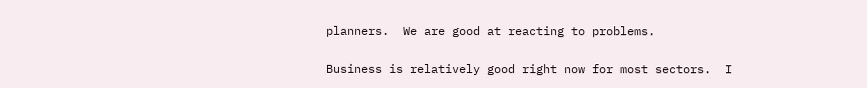planners.  We are good at reacting to problems.

Business is relatively good right now for most sectors.  I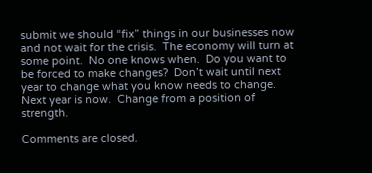submit we should “fix” things in our businesses now and not wait for the crisis.  The economy will turn at some point.  No one knows when.  Do you want to be forced to make changes?  Don’t wait until next year to change what you know needs to change.  Next year is now.  Change from a position of strength.

Comments are closed.